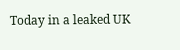Today in a leaked UK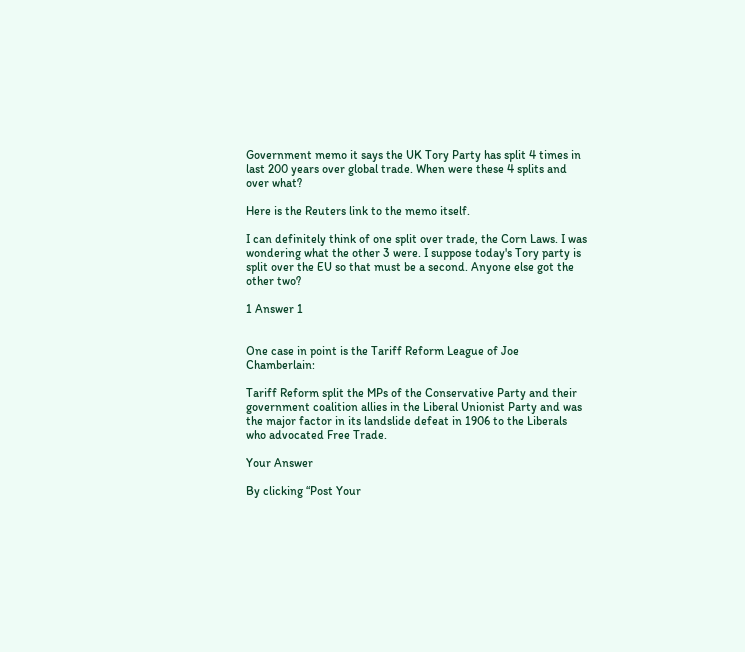Government memo it says the UK Tory Party has split 4 times in last 200 years over global trade. When were these 4 splits and over what?

Here is the Reuters link to the memo itself.

I can definitely think of one split over trade, the Corn Laws. I was wondering what the other 3 were. I suppose today's Tory party is split over the EU so that must be a second. Anyone else got the other two?

1 Answer 1


One case in point is the Tariff Reform League of Joe Chamberlain:

Tariff Reform split the MPs of the Conservative Party and their government coalition allies in the Liberal Unionist Party and was the major factor in its landslide defeat in 1906 to the Liberals who advocated Free Trade.

Your Answer

By clicking “Post Your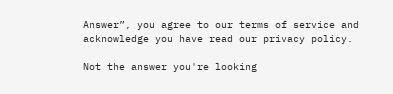Answer”, you agree to our terms of service and acknowledge you have read our privacy policy.

Not the answer you're looking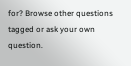for? Browse other questions tagged or ask your own question.